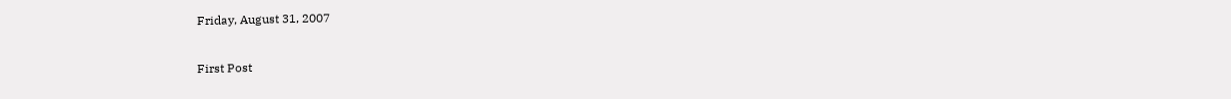Friday, August 31, 2007

First Post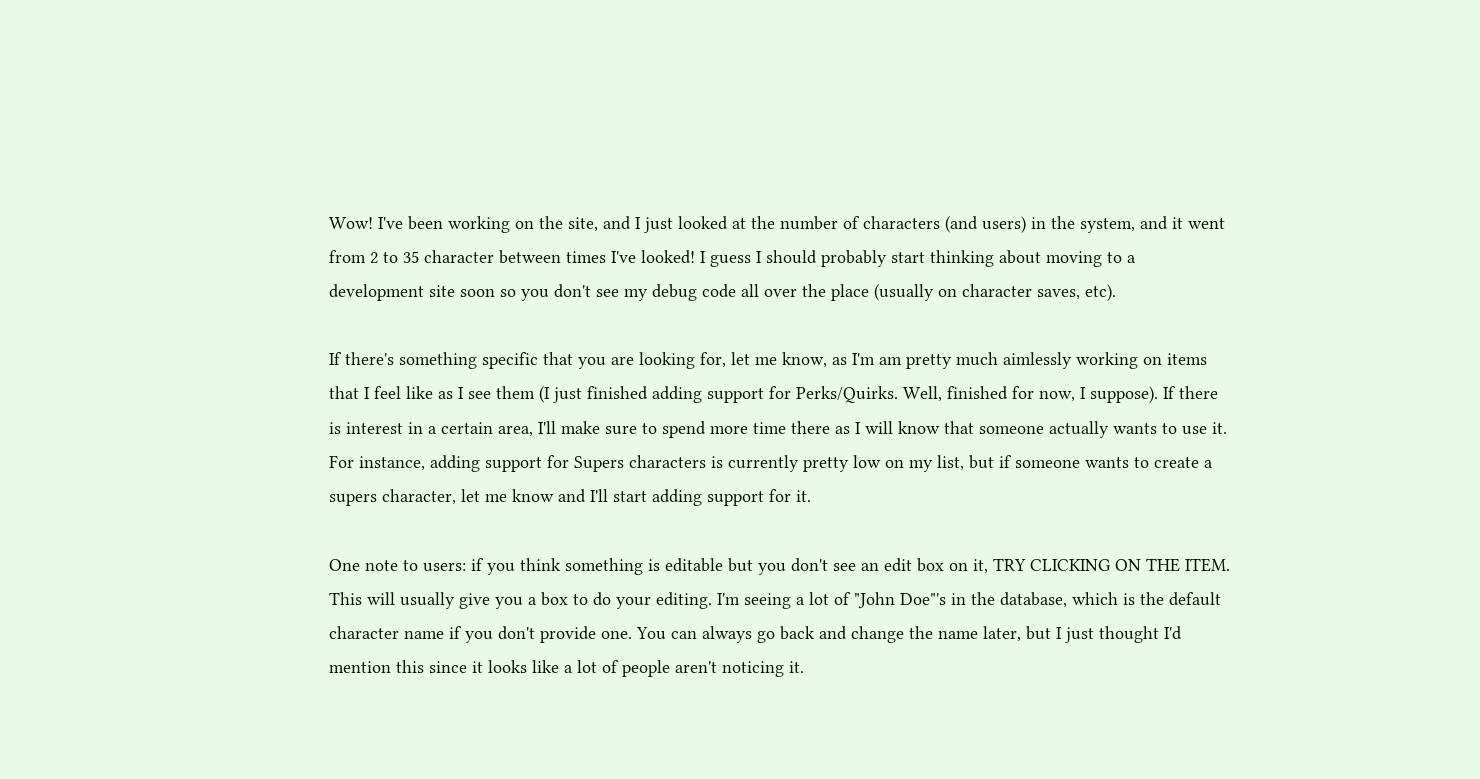Wow! I've been working on the site, and I just looked at the number of characters (and users) in the system, and it went from 2 to 35 character between times I've looked! I guess I should probably start thinking about moving to a development site soon so you don't see my debug code all over the place (usually on character saves, etc).

If there's something specific that you are looking for, let me know, as I'm am pretty much aimlessly working on items that I feel like as I see them (I just finished adding support for Perks/Quirks. Well, finished for now, I suppose). If there is interest in a certain area, I'll make sure to spend more time there as I will know that someone actually wants to use it. For instance, adding support for Supers characters is currently pretty low on my list, but if someone wants to create a supers character, let me know and I'll start adding support for it.

One note to users: if you think something is editable but you don't see an edit box on it, TRY CLICKING ON THE ITEM. This will usually give you a box to do your editing. I'm seeing a lot of "John Doe"'s in the database, which is the default character name if you don't provide one. You can always go back and change the name later, but I just thought I'd mention this since it looks like a lot of people aren't noticing it.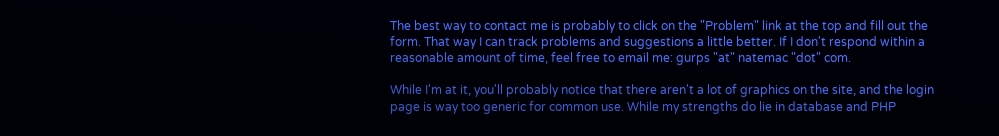The best way to contact me is probably to click on the "Problem" link at the top and fill out the form. That way I can track problems and suggestions a little better. If I don't respond within a reasonable amount of time, feel free to email me: gurps "at" natemac "dot" com.

While I'm at it, you'll probably notice that there aren't a lot of graphics on the site, and the login page is way too generic for common use. While my strengths do lie in database and PHP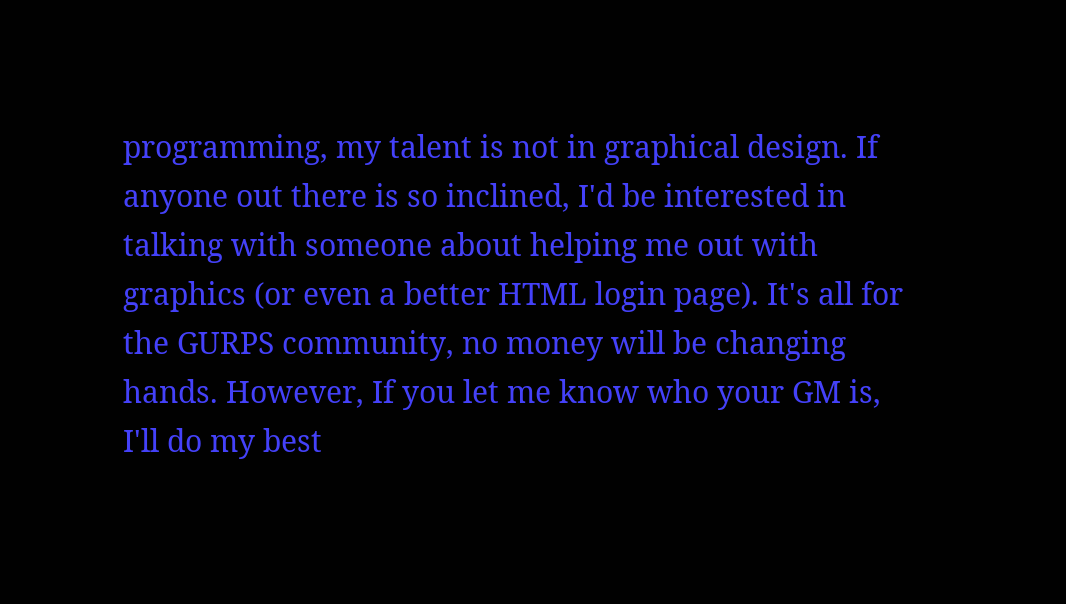programming, my talent is not in graphical design. If anyone out there is so inclined, I'd be interested in talking with someone about helping me out with graphics (or even a better HTML login page). It's all for the GURPS community, no money will be changing hands. However, If you let me know who your GM is, I'll do my best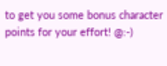to get you some bonus character points for your effort! @:-)